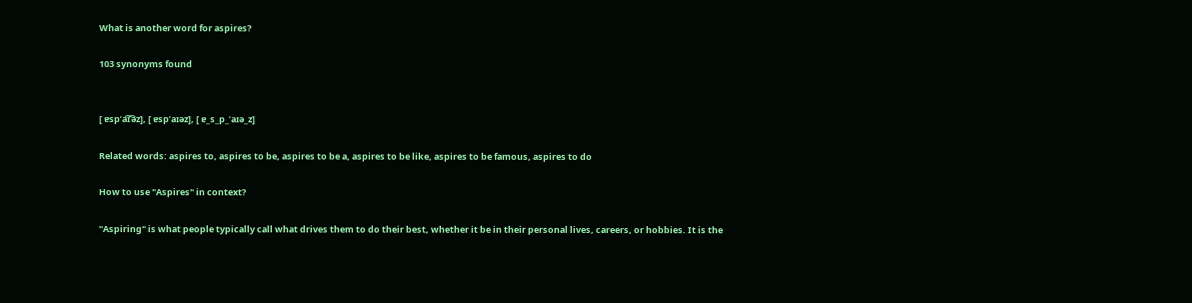What is another word for aspires?

103 synonyms found


[ ɐspˈa͡ɪ͡əz], [ ɐspˈaɪəz], [ ɐ_s_p_ˈaɪə_z]

Related words: aspires to, aspires to be, aspires to be a, aspires to be like, aspires to be famous, aspires to do

How to use "Aspires" in context?

"Aspiring" is what people typically call what drives them to do their best, whether it be in their personal lives, careers, or hobbies. It is the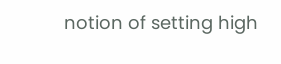notion of setting high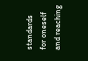standards for oneself and reaching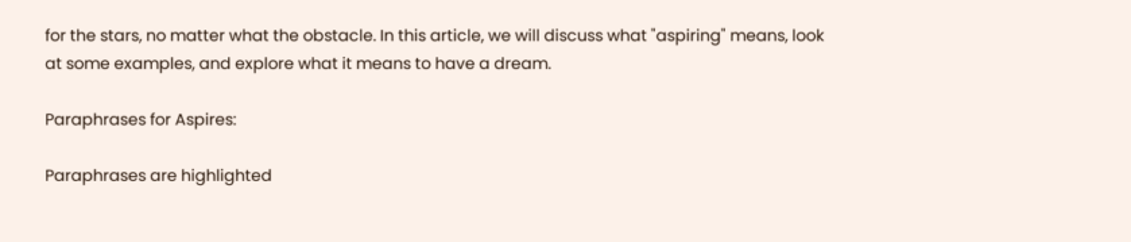for the stars, no matter what the obstacle. In this article, we will discuss what "aspiring" means, look at some examples, and explore what it means to have a dream.

Paraphrases for Aspires:

Paraphrases are highlighted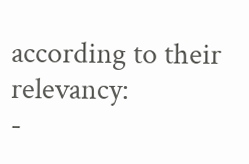according to their relevancy:
-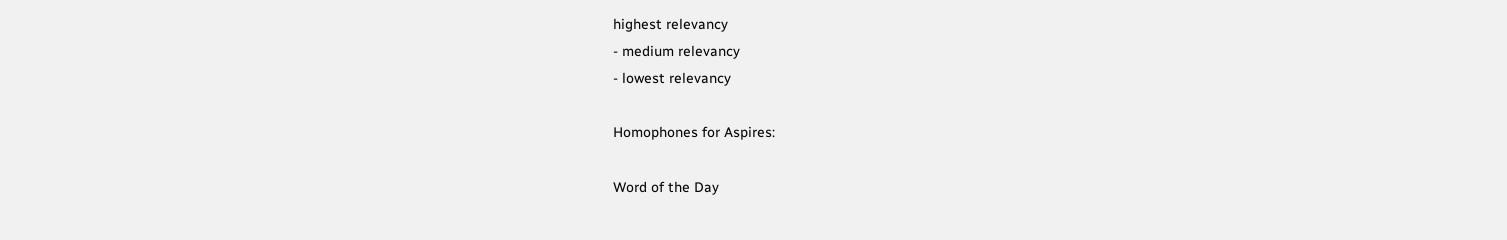highest relevancy
- medium relevancy
- lowest relevancy

Homophones for Aspires:

Word of the Day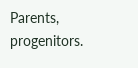Parents, progenitors.